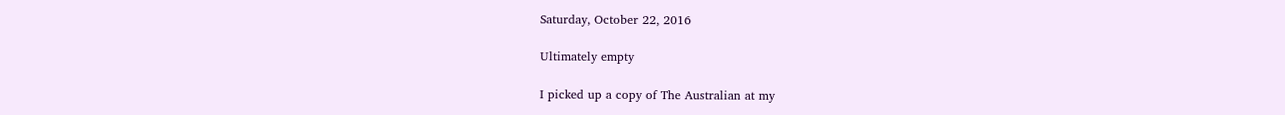Saturday, October 22, 2016

Ultimately empty

I picked up a copy of The Australian at my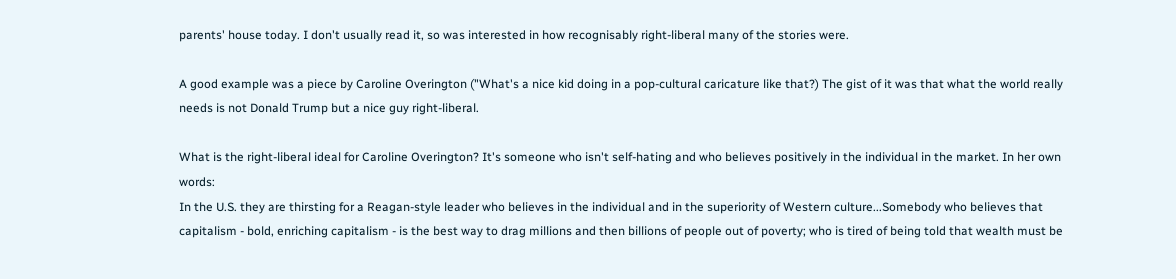parents' house today. I don't usually read it, so was interested in how recognisably right-liberal many of the stories were.

A good example was a piece by Caroline Overington ("What's a nice kid doing in a pop-cultural caricature like that?) The gist of it was that what the world really needs is not Donald Trump but a nice guy right-liberal.

What is the right-liberal ideal for Caroline Overington? It's someone who isn't self-hating and who believes positively in the individual in the market. In her own words:
In the U.S. they are thirsting for a Reagan-style leader who believes in the individual and in the superiority of Western culture...Somebody who believes that capitalism - bold, enriching capitalism - is the best way to drag millions and then billions of people out of poverty; who is tired of being told that wealth must be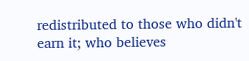redistributed to those who didn't earn it; who believes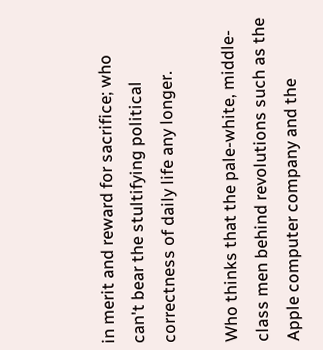in merit and reward for sacrifice; who can't bear the stultifying political correctness of daily life any longer.

Who thinks that the pale-white, middle-class men behind revolutions such as the Apple computer company and the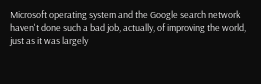Microsoft operating system and the Google search network haven't done such a bad job, actually, of improving the world, just as it was largely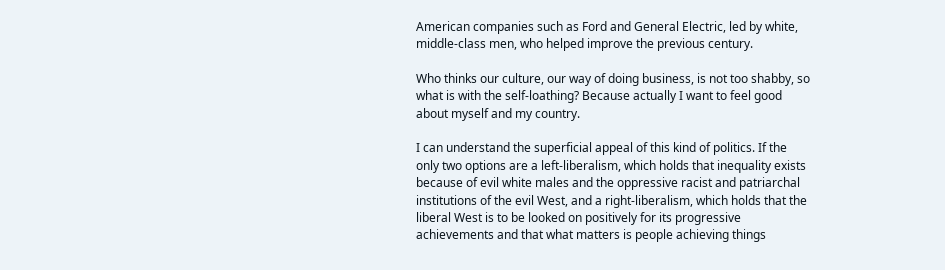American companies such as Ford and General Electric, led by white, middle-class men, who helped improve the previous century.

Who thinks our culture, our way of doing business, is not too shabby, so what is with the self-loathing? Because actually I want to feel good about myself and my country.

I can understand the superficial appeal of this kind of politics. If the only two options are a left-liberalism, which holds that inequality exists because of evil white males and the oppressive racist and patriarchal institutions of the evil West, and a right-liberalism, which holds that the liberal West is to be looked on positively for its progressive achievements and that what matters is people achieving things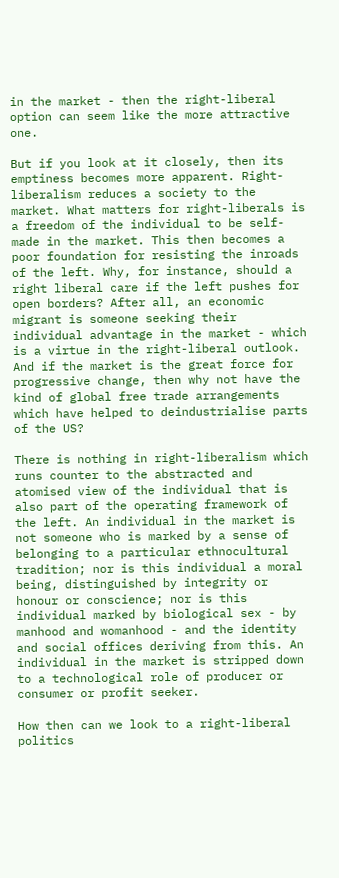in the market - then the right-liberal option can seem like the more attractive one.

But if you look at it closely, then its emptiness becomes more apparent. Right-liberalism reduces a society to the market. What matters for right-liberals is a freedom of the individual to be self-made in the market. This then becomes a poor foundation for resisting the inroads of the left. Why, for instance, should a right liberal care if the left pushes for open borders? After all, an economic migrant is someone seeking their individual advantage in the market - which is a virtue in the right-liberal outlook. And if the market is the great force for progressive change, then why not have the kind of global free trade arrangements which have helped to deindustrialise parts of the US?

There is nothing in right-liberalism which runs counter to the abstracted and atomised view of the individual that is also part of the operating framework of the left. An individual in the market is not someone who is marked by a sense of belonging to a particular ethnocultural tradition; nor is this individual a moral being, distinguished by integrity or honour or conscience; nor is this individual marked by biological sex - by manhood and womanhood - and the identity and social offices deriving from this. An individual in the market is stripped down to a technological role of producer or consumer or profit seeker.

How then can we look to a right-liberal politics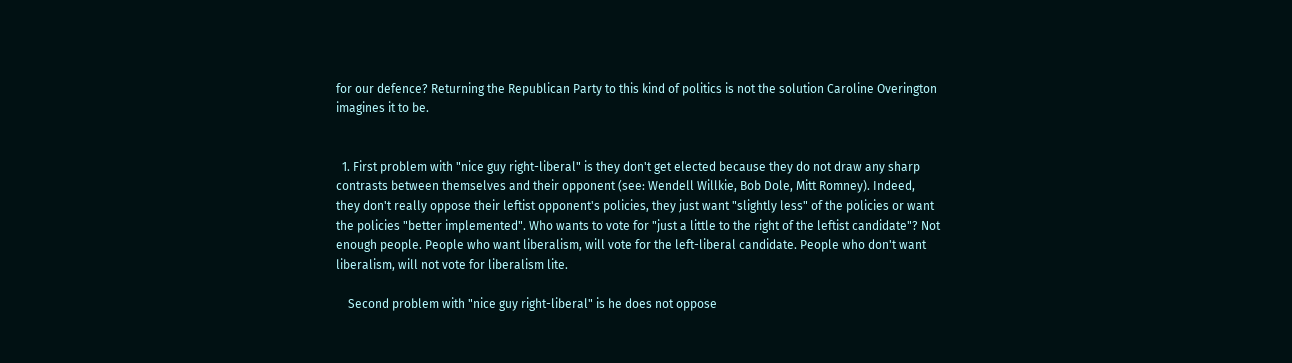for our defence? Returning the Republican Party to this kind of politics is not the solution Caroline Overington imagines it to be.


  1. First problem with "nice guy right-liberal" is they don't get elected because they do not draw any sharp contrasts between themselves and their opponent (see: Wendell Willkie, Bob Dole, Mitt Romney). Indeed, they don't really oppose their leftist opponent's policies, they just want "slightly less" of the policies or want the policies "better implemented". Who wants to vote for "just a little to the right of the leftist candidate"? Not enough people. People who want liberalism, will vote for the left-liberal candidate. People who don't want liberalism, will not vote for liberalism lite.

    Second problem with "nice guy right-liberal" is he does not oppose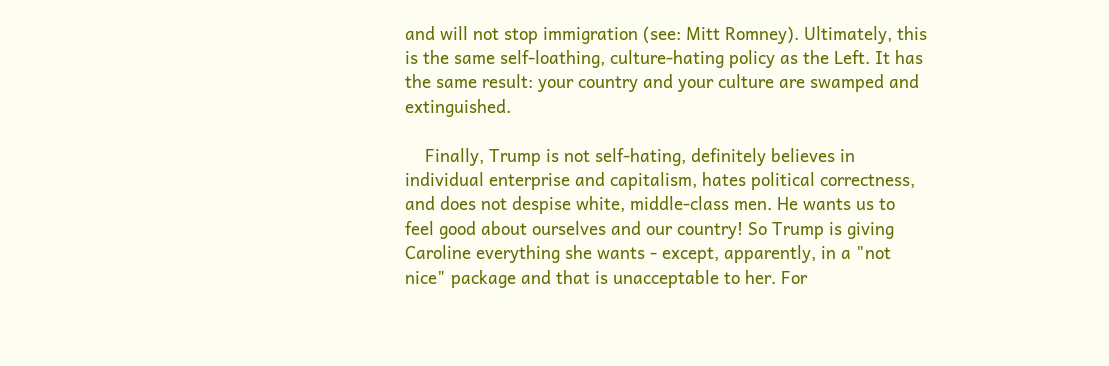and will not stop immigration (see: Mitt Romney). Ultimately, this is the same self-loathing, culture-hating policy as the Left. It has the same result: your country and your culture are swamped and extinguished.

    Finally, Trump is not self-hating, definitely believes in individual enterprise and capitalism, hates political correctness, and does not despise white, middle-class men. He wants us to feel good about ourselves and our country! So Trump is giving Caroline everything she wants - except, apparently, in a "not nice" package and that is unacceptable to her. For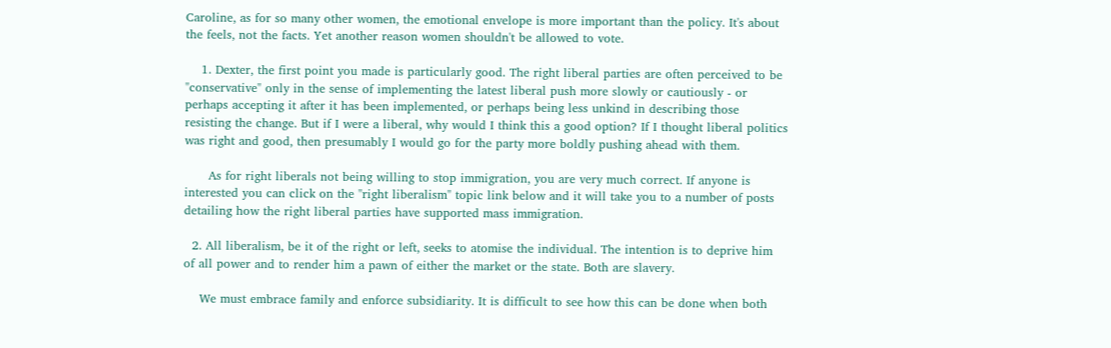Caroline, as for so many other women, the emotional envelope is more important than the policy. It's about the feels, not the facts. Yet another reason women shouldn't be allowed to vote.

    1. Dexter, the first point you made is particularly good. The right liberal parties are often perceived to be "conservative" only in the sense of implementing the latest liberal push more slowly or cautiously - or perhaps accepting it after it has been implemented, or perhaps being less unkind in describing those resisting the change. But if I were a liberal, why would I think this a good option? If I thought liberal politics was right and good, then presumably I would go for the party more boldly pushing ahead with them.

      As for right liberals not being willing to stop immigration, you are very much correct. If anyone is interested you can click on the "right liberalism" topic link below and it will take you to a number of posts detailing how the right liberal parties have supported mass immigration.

  2. All liberalism, be it of the right or left, seeks to atomise the individual. The intention is to deprive him of all power and to render him a pawn of either the market or the state. Both are slavery.

    We must embrace family and enforce subsidiarity. It is difficult to see how this can be done when both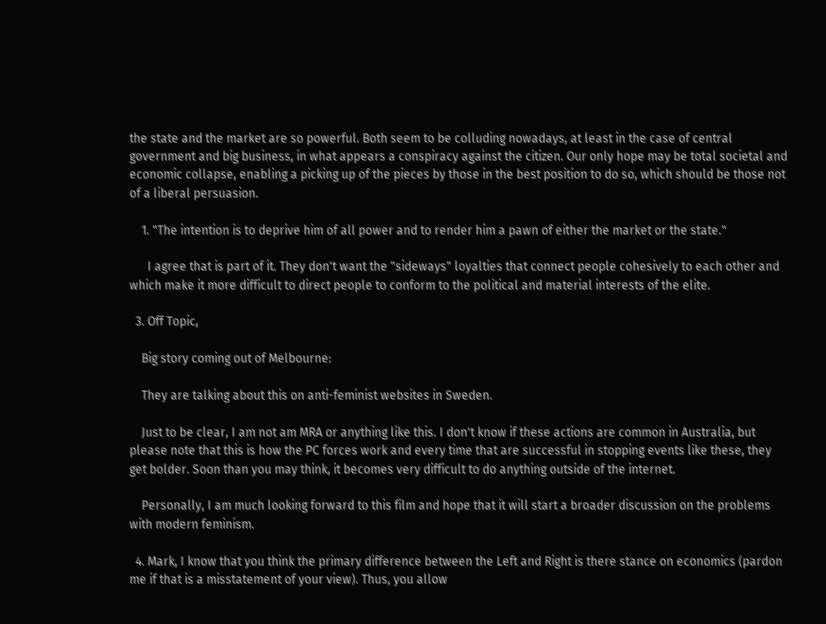the state and the market are so powerful. Both seem to be colluding nowadays, at least in the case of central government and big business, in what appears a conspiracy against the citizen. Our only hope may be total societal and economic collapse, enabling a picking up of the pieces by those in the best position to do so, which should be those not of a liberal persuasion.

    1. "The intention is to deprive him of all power and to render him a pawn of either the market or the state."

      I agree that is part of it. They don't want the "sideways" loyalties that connect people cohesively to each other and which make it more difficult to direct people to conform to the political and material interests of the elite.

  3. Off Topic,

    Big story coming out of Melbourne:

    They are talking about this on anti-feminist websites in Sweden.

    Just to be clear, I am not am MRA or anything like this. I don't know if these actions are common in Australia, but please note that this is how the PC forces work and every time that are successful in stopping events like these, they get bolder. Soon than you may think, it becomes very difficult to do anything outside of the internet.

    Personally, I am much looking forward to this film and hope that it will start a broader discussion on the problems with modern feminism.

  4. Mark, I know that you think the primary difference between the Left and Right is there stance on economics (pardon me if that is a misstatement of your view). Thus, you allow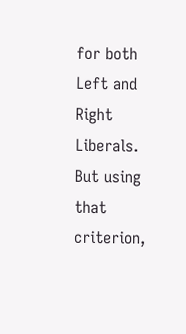for both Left and Right Liberals. But using that criterion,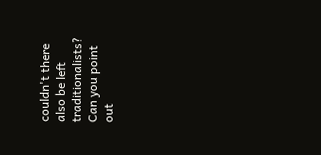couldn't there also be left traditionalists? Can you point out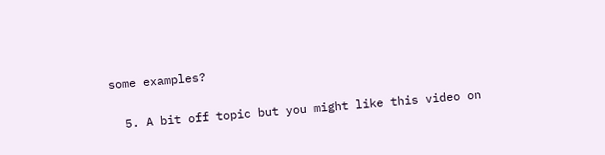some examples?

  5. A bit off topic but you might like this video on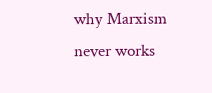why Marxism never works